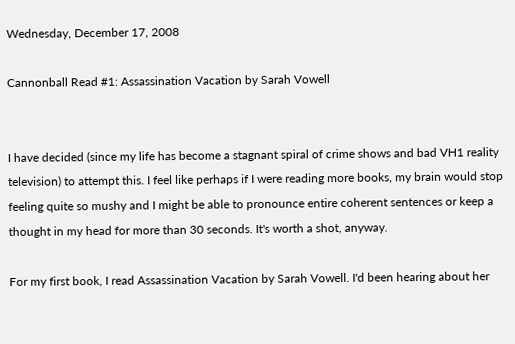Wednesday, December 17, 2008

Cannonball Read #1: Assassination Vacation by Sarah Vowell


I have decided (since my life has become a stagnant spiral of crime shows and bad VH1 reality television) to attempt this. I feel like perhaps if I were reading more books, my brain would stop feeling quite so mushy and I might be able to pronounce entire coherent sentences or keep a thought in my head for more than 30 seconds. It's worth a shot, anyway.

For my first book, I read Assassination Vacation by Sarah Vowell. I'd been hearing about her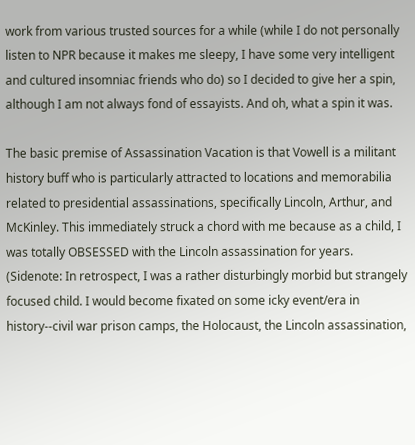work from various trusted sources for a while (while I do not personally listen to NPR because it makes me sleepy, I have some very intelligent and cultured insomniac friends who do) so I decided to give her a spin, although I am not always fond of essayists. And oh, what a spin it was.

The basic premise of Assassination Vacation is that Vowell is a militant history buff who is particularly attracted to locations and memorabilia related to presidential assassinations, specifically Lincoln, Arthur, and McKinley. This immediately struck a chord with me because as a child, I was totally OBSESSED with the Lincoln assassination for years. (Sidenote: In retrospect, I was a rather disturbingly morbid but strangely focused child. I would become fixated on some icky event/era in history--civil war prison camps, the Holocaust, the Lincoln assassination,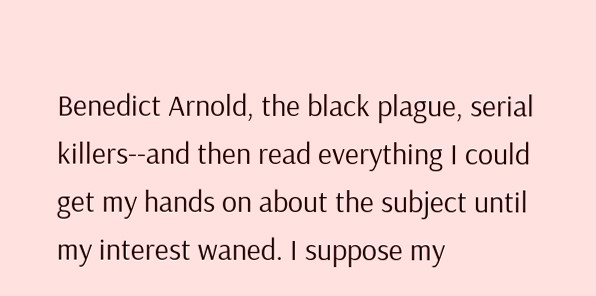Benedict Arnold, the black plague, serial killers--and then read everything I could get my hands on about the subject until my interest waned. I suppose my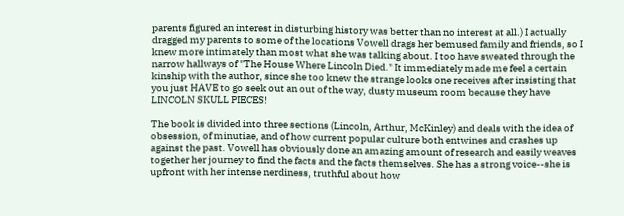parents figured an interest in disturbing history was better than no interest at all.) I actually dragged my parents to some of the locations Vowell drags her bemused family and friends, so I knew more intimately than most what she was talking about. I too have sweated through the narrow hallways of "The House Where Lincoln Died." It immediately made me feel a certain kinship with the author, since she too knew the strange looks one receives after insisting that you just HAVE to go seek out an out of the way, dusty museum room because they have LINCOLN SKULL PIECES!

The book is divided into three sections (Lincoln, Arthur, McKinley) and deals with the idea of obsession, of minutiae, and of how current popular culture both entwines and crashes up against the past. Vowell has obviously done an amazing amount of research and easily weaves together her journey to find the facts and the facts themselves. She has a strong voice--she is upfront with her intense nerdiness, truthful about how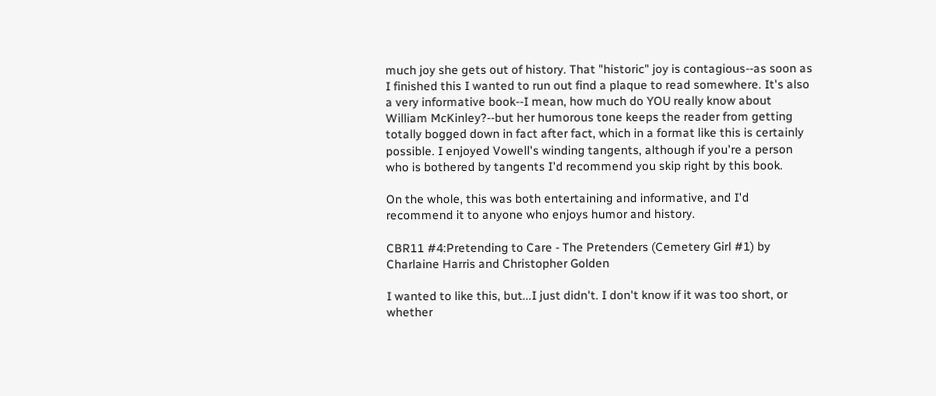much joy she gets out of history. That "historic" joy is contagious--as soon as I finished this I wanted to run out find a plaque to read somewhere. It's also a very informative book--I mean, how much do YOU really know about William McKinley?--but her humorous tone keeps the reader from getting totally bogged down in fact after fact, which in a format like this is certainly possible. I enjoyed Vowell's winding tangents, although if you're a person who is bothered by tangents I'd recommend you skip right by this book.

On the whole, this was both entertaining and informative, and I'd recommend it to anyone who enjoys humor and history.

CBR11 #4:Pretending to Care - The Pretenders (Cemetery Girl #1) by Charlaine Harris and Christopher Golden

I wanted to like this, but...I just didn't. I don't know if it was too short, or whether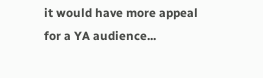it would have more appeal for a YA audience...